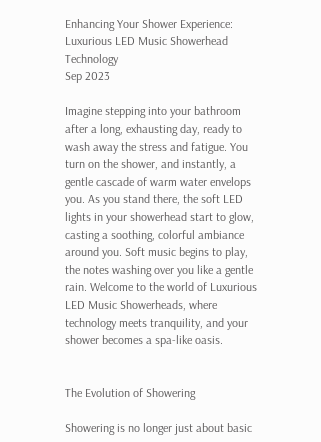Enhancing Your Shower Experience: Luxurious LED Music Showerhead Technology
Sep 2023

Imagine stepping into your bathroom after a long, exhausting day, ready to wash away the stress and fatigue. You turn on the shower, and instantly, a gentle cascade of warm water envelops you. As you stand there, the soft LED lights in your showerhead start to glow, casting a soothing, colorful ambiance around you. Soft music begins to play, the notes washing over you like a gentle rain. Welcome to the world of Luxurious LED Music Showerheads, where technology meets tranquility, and your shower becomes a spa-like oasis.


The Evolution of Showering

Showering is no longer just about basic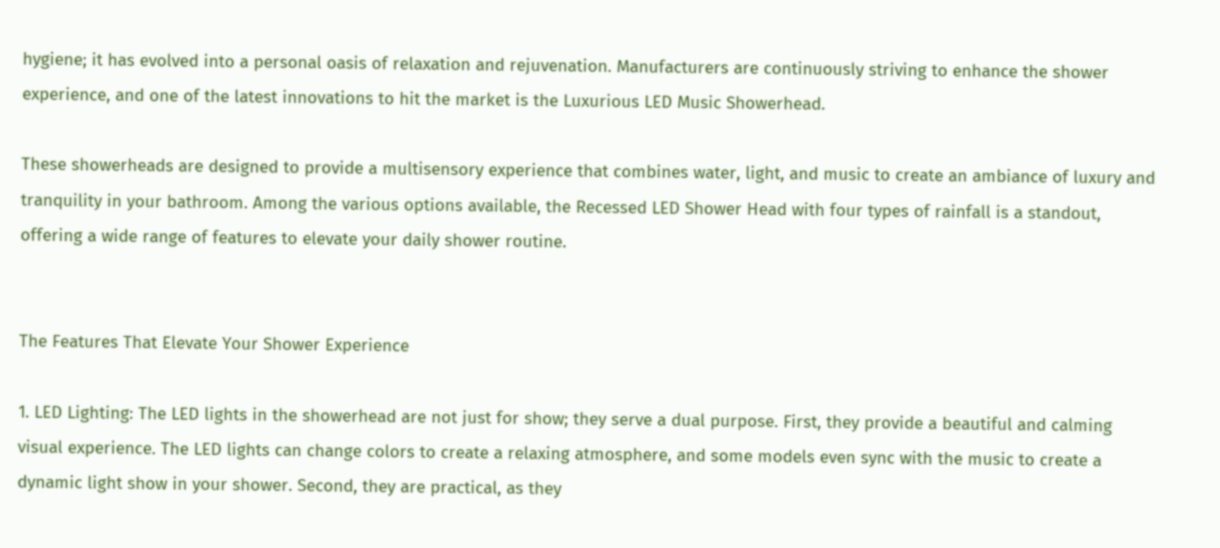hygiene; it has evolved into a personal oasis of relaxation and rejuvenation. Manufacturers are continuously striving to enhance the shower experience, and one of the latest innovations to hit the market is the Luxurious LED Music Showerhead.

These showerheads are designed to provide a multisensory experience that combines water, light, and music to create an ambiance of luxury and tranquility in your bathroom. Among the various options available, the Recessed LED Shower Head with four types of rainfall is a standout, offering a wide range of features to elevate your daily shower routine.


The Features That Elevate Your Shower Experience

1. LED Lighting: The LED lights in the showerhead are not just for show; they serve a dual purpose. First, they provide a beautiful and calming visual experience. The LED lights can change colors to create a relaxing atmosphere, and some models even sync with the music to create a dynamic light show in your shower. Second, they are practical, as they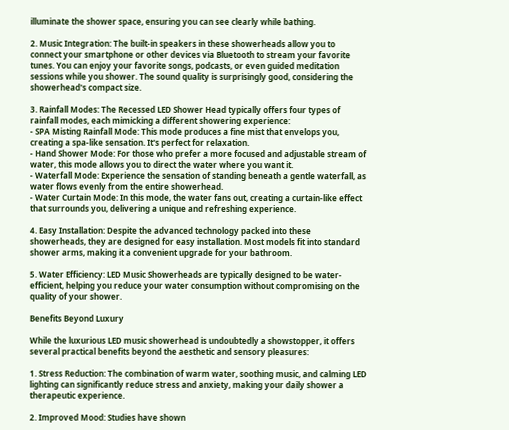illuminate the shower space, ensuring you can see clearly while bathing.

2. Music Integration: The built-in speakers in these showerheads allow you to connect your smartphone or other devices via Bluetooth to stream your favorite tunes. You can enjoy your favorite songs, podcasts, or even guided meditation sessions while you shower. The sound quality is surprisingly good, considering the showerhead's compact size.

3. Rainfall Modes: The Recessed LED Shower Head typically offers four types of rainfall modes, each mimicking a different showering experience:
- SPA Misting Rainfall Mode: This mode produces a fine mist that envelops you, creating a spa-like sensation. It's perfect for relaxation.
- Hand Shower Mode: For those who prefer a more focused and adjustable stream of water, this mode allows you to direct the water where you want it.
- Waterfall Mode: Experience the sensation of standing beneath a gentle waterfall, as water flows evenly from the entire showerhead.
- Water Curtain Mode: In this mode, the water fans out, creating a curtain-like effect that surrounds you, delivering a unique and refreshing experience.

4. Easy Installation: Despite the advanced technology packed into these showerheads, they are designed for easy installation. Most models fit into standard shower arms, making it a convenient upgrade for your bathroom.

5. Water Efficiency: LED Music Showerheads are typically designed to be water-efficient, helping you reduce your water consumption without compromising on the quality of your shower.

Benefits Beyond Luxury

While the luxurious LED music showerhead is undoubtedly a showstopper, it offers several practical benefits beyond the aesthetic and sensory pleasures:

1. Stress Reduction: The combination of warm water, soothing music, and calming LED lighting can significantly reduce stress and anxiety, making your daily shower a therapeutic experience.

2. Improved Mood: Studies have shown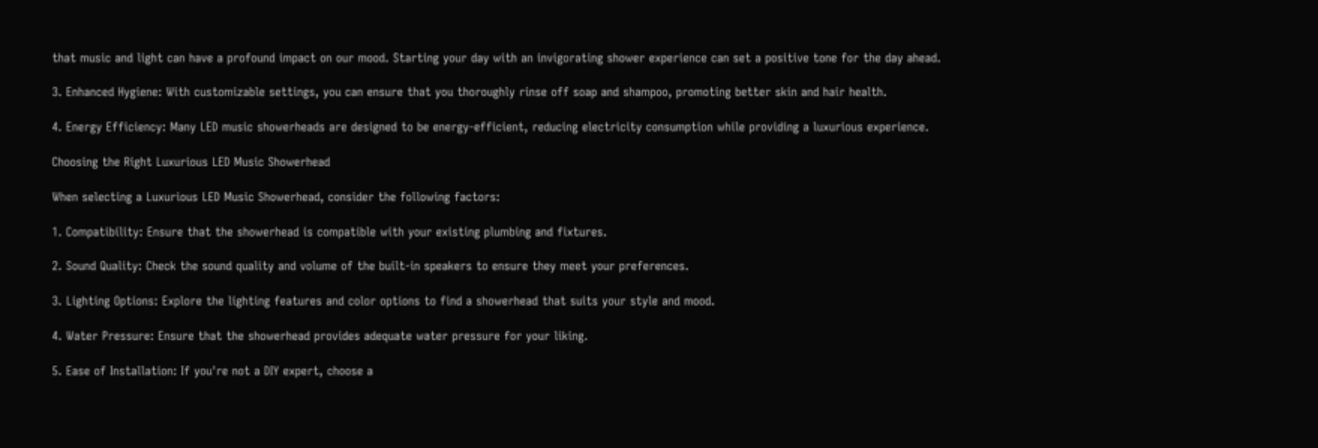that music and light can have a profound impact on our mood. Starting your day with an invigorating shower experience can set a positive tone for the day ahead.

3. Enhanced Hygiene: With customizable settings, you can ensure that you thoroughly rinse off soap and shampoo, promoting better skin and hair health.

4. Energy Efficiency: Many LED music showerheads are designed to be energy-efficient, reducing electricity consumption while providing a luxurious experience.

Choosing the Right Luxurious LED Music Showerhead

When selecting a Luxurious LED Music Showerhead, consider the following factors:

1. Compatibility: Ensure that the showerhead is compatible with your existing plumbing and fixtures.

2. Sound Quality: Check the sound quality and volume of the built-in speakers to ensure they meet your preferences.

3. Lighting Options: Explore the lighting features and color options to find a showerhead that suits your style and mood.

4. Water Pressure: Ensure that the showerhead provides adequate water pressure for your liking.

5. Ease of Installation: If you're not a DIY expert, choose a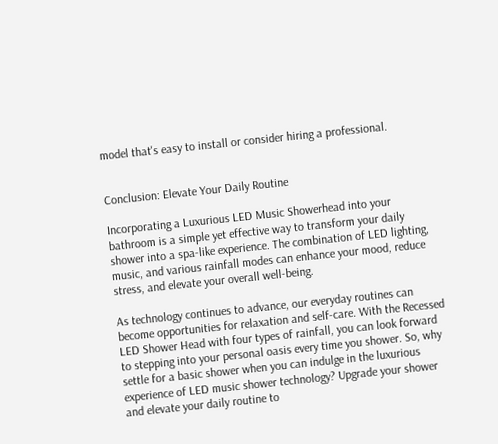model that's easy to install or consider hiring a professional.


Conclusion: Elevate Your Daily Routine

Incorporating a Luxurious LED Music Showerhead into your bathroom is a simple yet effective way to transform your daily shower into a spa-like experience. The combination of LED lighting, music, and various rainfall modes can enhance your mood, reduce stress, and elevate your overall well-being.

As technology continues to advance, our everyday routines can become opportunities for relaxation and self-care. With the Recessed LED Shower Head with four types of rainfall, you can look forward to stepping into your personal oasis every time you shower. So, why settle for a basic shower when you can indulge in the luxurious experience of LED music shower technology? Upgrade your shower and elevate your daily routine to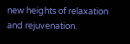new heights of relaxation and rejuvenation.